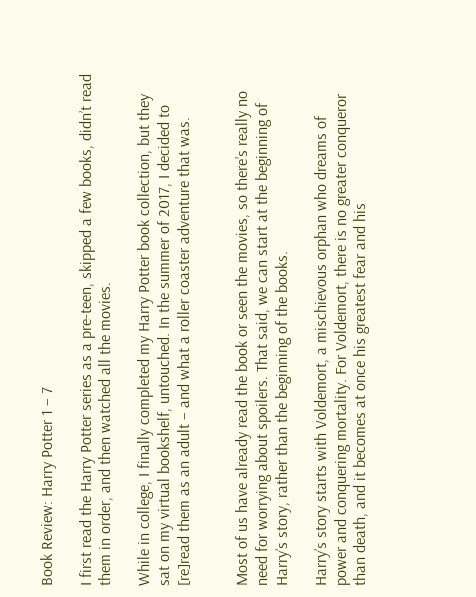Book Review: Harry Potter 1 – 7

I first read the Harry Potter series as a pre-teen, skipped a few books, didn’t read them in order, and then watched all the movies.

While in college, I finally completed my Harry Potter book collection, but they sat on my virtual bookshelf, untouched. In the summer of 2017, I decided to [re]read them as an adult – and what a roller coaster adventure that was.


Most of us have already read the book or seen the movies, so there’s really no need for worrying about spoilers. That said, we can start at the beginning of Harry’s story, rather than the beginning of the books.

Harry’s story starts with Voldemort, a mischievous orphan who dreams of power and conquering mortality. For Voldemort, there is no greater conqueror than death, and it becomes at once his greatest fear and his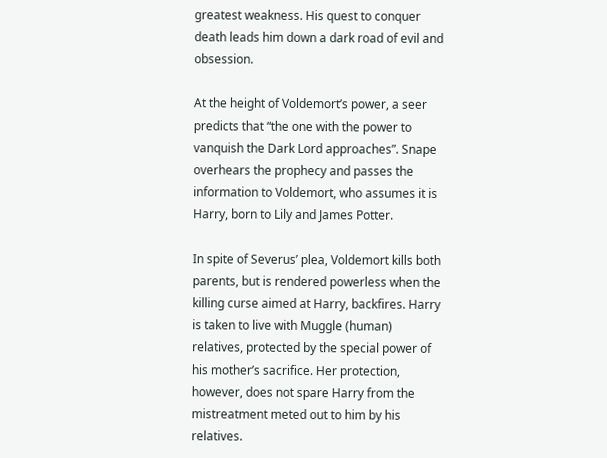greatest weakness. His quest to conquer death leads him down a dark road of evil and obsession.

At the height of Voldemort’s power, a seer predicts that “the one with the power to vanquish the Dark Lord approaches”. Snape overhears the prophecy and passes the information to Voldemort, who assumes it is Harry, born to Lily and James Potter.

In spite of Severus’ plea, Voldemort kills both parents, but is rendered powerless when the killing curse aimed at Harry, backfires. Harry is taken to live with Muggle (human) relatives, protected by the special power of his mother’s sacrifice. Her protection, however, does not spare Harry from the mistreatment meted out to him by his relatives.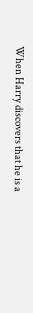When Harry discovers that he is a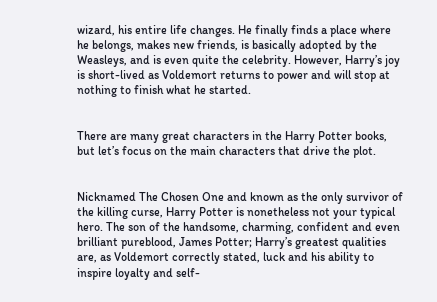wizard, his entire life changes. He finally finds a place where he belongs, makes new friends, is basically adopted by the Weasleys, and is even quite the celebrity. However, Harry’s joy is short-lived as Voldemort returns to power and will stop at nothing to finish what he started.


There are many great characters in the Harry Potter books, but let’s focus on the main characters that drive the plot.


Nicknamed The Chosen One and known as the only survivor of the killing curse, Harry Potter is nonetheless not your typical hero. The son of the handsome, charming, confident and even brilliant pureblood, James Potter; Harry’s greatest qualities are, as Voldemort correctly stated, luck and his ability to inspire loyalty and self-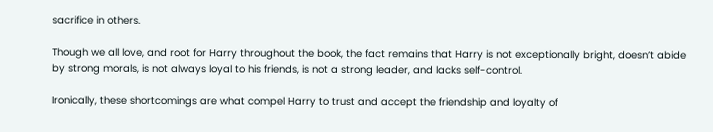sacrifice in others.

Though we all love, and root for Harry throughout the book, the fact remains that Harry is not exceptionally bright, doesn’t abide by strong morals, is not always loyal to his friends, is not a strong leader, and lacks self-control.

Ironically, these shortcomings are what compel Harry to trust and accept the friendship and loyalty of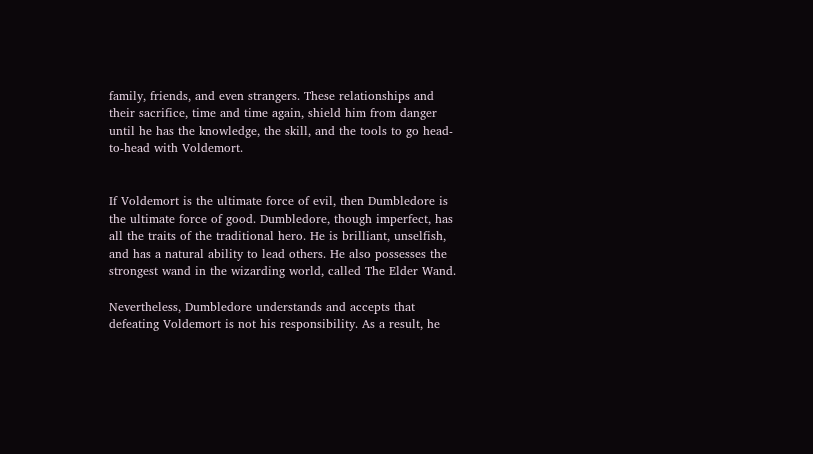family, friends, and even strangers. These relationships and their sacrifice, time and time again, shield him from danger until he has the knowledge, the skill, and the tools to go head-to-head with Voldemort.


If Voldemort is the ultimate force of evil, then Dumbledore is the ultimate force of good. Dumbledore, though imperfect, has all the traits of the traditional hero. He is brilliant, unselfish, and has a natural ability to lead others. He also possesses the strongest wand in the wizarding world, called The Elder Wand.

Nevertheless, Dumbledore understands and accepts that defeating Voldemort is not his responsibility. As a result, he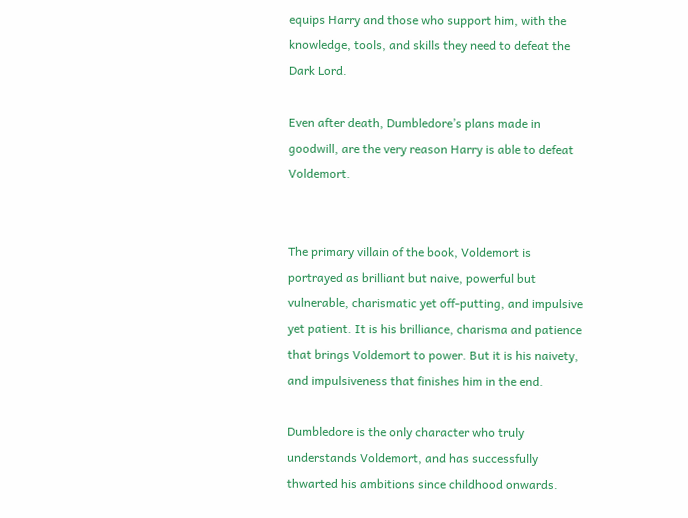equips Harry and those who support him, with the knowledge, tools, and skills they need to defeat the Dark Lord.

Even after death, Dumbledore’s plans made in goodwill, are the very reason Harry is able to defeat Voldemort.


The primary villain of the book, Voldemort is portrayed as brilliant but naive, powerful but vulnerable, charismatic yet off-putting, and impulsive yet patient. It is his brilliance, charisma and patience that brings Voldemort to power. But it is his naivety, and impulsiveness that finishes him in the end.

Dumbledore is the only character who truly understands Voldemort, and has successfully thwarted his ambitions since childhood onwards.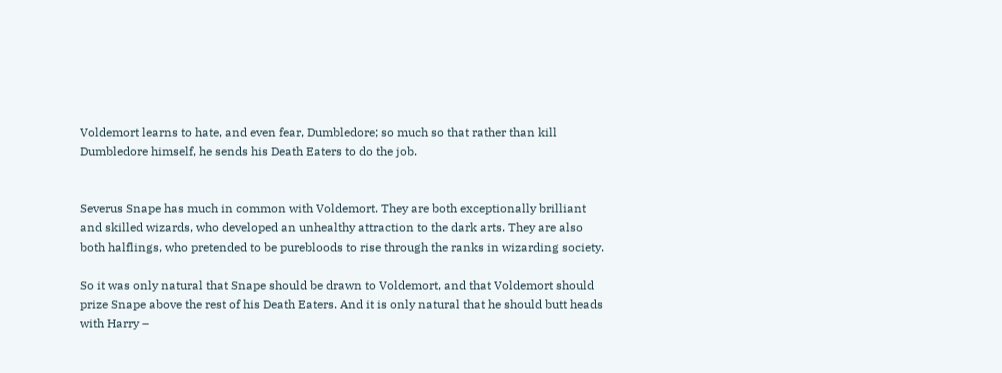Voldemort learns to hate, and even fear, Dumbledore; so much so that rather than kill Dumbledore himself, he sends his Death Eaters to do the job.


Severus Snape has much in common with Voldemort. They are both exceptionally brilliant and skilled wizards, who developed an unhealthy attraction to the dark arts. They are also both halflings, who pretended to be purebloods to rise through the ranks in wizarding society.

So it was only natural that Snape should be drawn to Voldemort, and that Voldemort should prize Snape above the rest of his Death Eaters. And it is only natural that he should butt heads with Harry –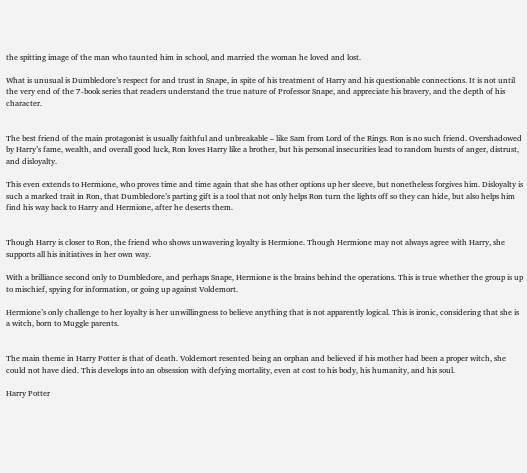the spitting image of the man who taunted him in school, and married the woman he loved and lost.

What is unusual is Dumbledore’s respect for and trust in Snape, in spite of his treatment of Harry and his questionable connections. It is not until the very end of the 7-book series that readers understand the true nature of Professor Snape, and appreciate his bravery, and the depth of his character.


The best friend of the main protagonist is usually faithful and unbreakable – like Sam from Lord of the Rings. Ron is no such friend. Overshadowed by Harry’s fame, wealth, and overall good luck, Ron loves Harry like a brother, but his personal insecurities lead to random bursts of anger, distrust, and disloyalty.

This even extends to Hermione, who proves time and time again that she has other options up her sleeve, but nonetheless forgives him. Disloyalty is such a marked trait in Ron, that Dumbledore’s parting gift is a tool that not only helps Ron turn the lights off so they can hide, but also helps him find his way back to Harry and Hermione, after he deserts them.


Though Harry is closer to Ron, the friend who shows unwavering loyalty is Hermione. Though Hermione may not always agree with Harry, she supports all his initiatives in her own way.

With a brilliance second only to Dumbledore, and perhaps Snape, Hermione is the brains behind the operations. This is true whether the group is up to mischief, spying for information, or going up against Voldemort.

Hermione’s only challenge to her loyalty is her unwillingness to believe anything that is not apparently logical. This is ironic, considering that she is a witch, born to Muggle parents.


The main theme in Harry Potter is that of death. Voldemort resented being an orphan and believed if his mother had been a proper witch, she could not have died. This develops into an obsession with defying mortality, even at cost to his body, his humanity, and his soul.

Harry Potter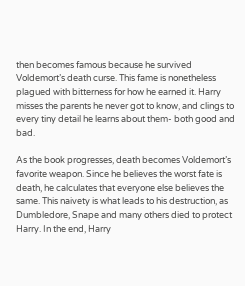then becomes famous because he survived Voldemort’s death curse. This fame is nonetheless plagued with bitterness for how he earned it. Harry misses the parents he never got to know, and clings to every tiny detail he learns about them- both good and bad.

As the book progresses, death becomes Voldemort’s favorite weapon. Since he believes the worst fate is death, he calculates that everyone else believes the same. This naivety is what leads to his destruction, as Dumbledore, Snape and many others died to protect Harry. In the end, Harry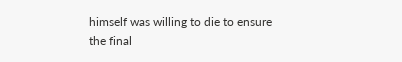himself was willing to die to ensure the final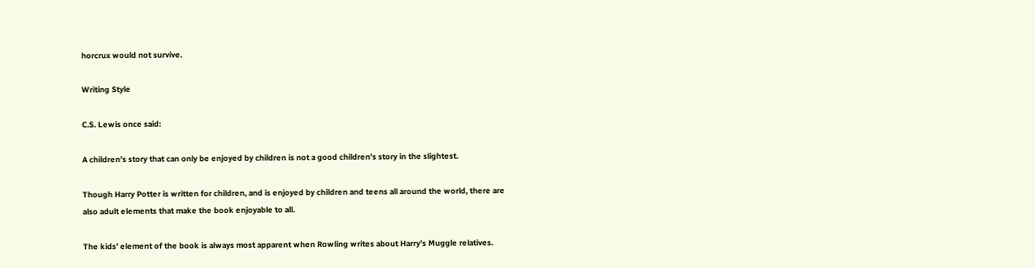horcrux would not survive.

Writing Style

C.S. Lewis once said:

A children’s story that can only be enjoyed by children is not a good children’s story in the slightest.

Though Harry Potter is written for children, and is enjoyed by children and teens all around the world, there are also adult elements that make the book enjoyable to all.

The kids’ element of the book is always most apparent when Rowling writes about Harry’s Muggle relatives.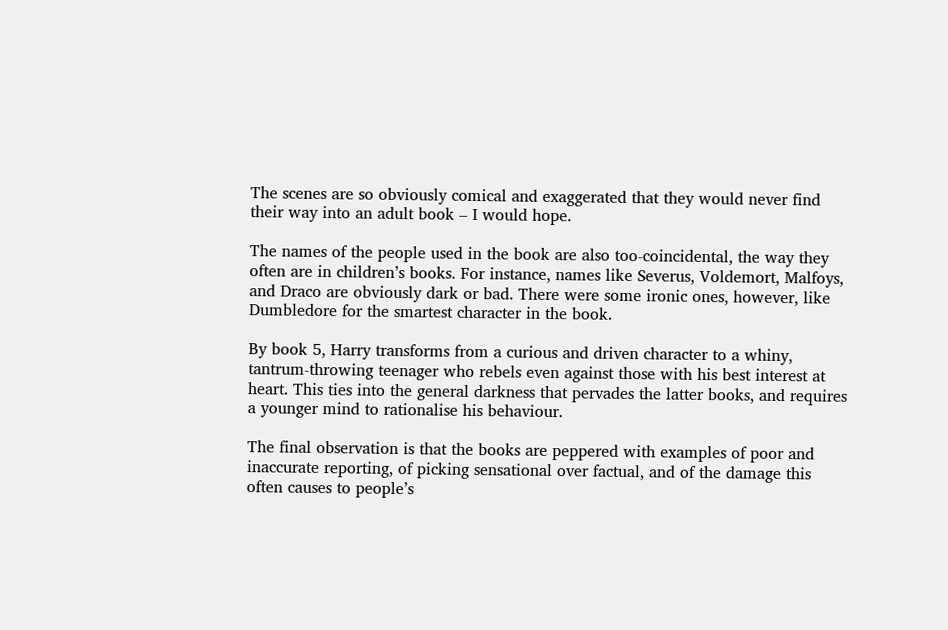The scenes are so obviously comical and exaggerated that they would never find their way into an adult book – I would hope.

The names of the people used in the book are also too-coincidental, the way they often are in children’s books. For instance, names like Severus, Voldemort, Malfoys, and Draco are obviously dark or bad. There were some ironic ones, however, like Dumbledore for the smartest character in the book.

By book 5, Harry transforms from a curious and driven character to a whiny, tantrum-throwing teenager who rebels even against those with his best interest at heart. This ties into the general darkness that pervades the latter books, and requires a younger mind to rationalise his behaviour.

The final observation is that the books are peppered with examples of poor and inaccurate reporting, of picking sensational over factual, and of the damage this often causes to people’s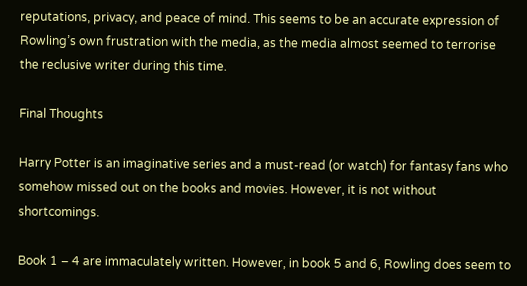reputations, privacy, and peace of mind. This seems to be an accurate expression of Rowling’s own frustration with the media, as the media almost seemed to terrorise the reclusive writer during this time.

Final Thoughts

Harry Potter is an imaginative series and a must-read (or watch) for fantasy fans who somehow missed out on the books and movies. However, it is not without shortcomings.

Book 1 – 4 are immaculately written. However, in book 5 and 6, Rowling does seem to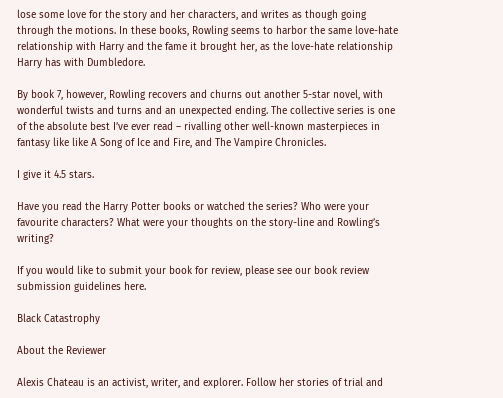lose some love for the story and her characters, and writes as though going through the motions. In these books, Rowling seems to harbor the same love-hate relationship with Harry and the fame it brought her, as the love-hate relationship Harry has with Dumbledore.

By book 7, however, Rowling recovers and churns out another 5-star novel, with wonderful twists and turns and an unexpected ending. The collective series is one of the absolute best I’ve ever read – rivalling other well-known masterpieces in fantasy like like A Song of Ice and Fire, and The Vampire Chronicles.

I give it 4.5 stars.

Have you read the Harry Potter books or watched the series? Who were your favourite characters? What were your thoughts on the story-line and Rowling’s writing?

If you would like to submit your book for review, please see our book review submission guidelines here.

Black Catastrophy

About the Reviewer

Alexis Chateau is an activist, writer, and explorer. Follow her stories of trial and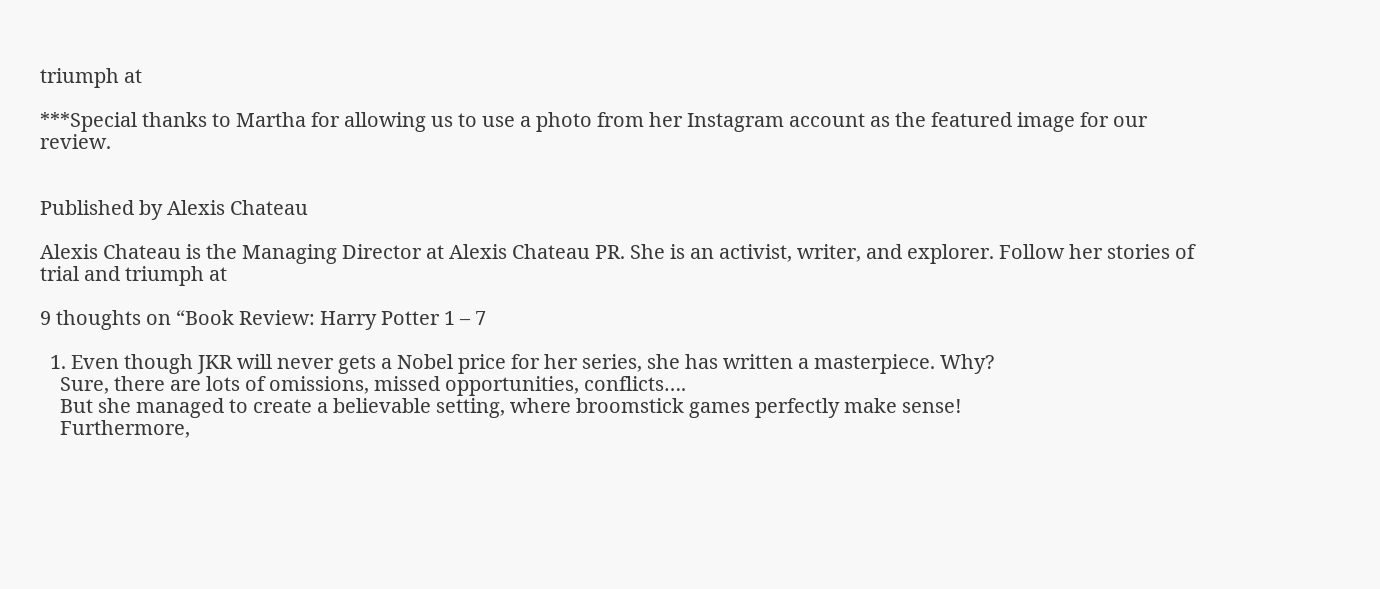triumph at

***Special thanks to Martha for allowing us to use a photo from her Instagram account as the featured image for our review.


Published by Alexis Chateau

Alexis Chateau is the Managing Director at Alexis Chateau PR. She is an activist, writer, and explorer. Follow her stories of trial and triumph at

9 thoughts on “Book Review: Harry Potter 1 – 7

  1. Even though JKR will never gets a Nobel price for her series, she has written a masterpiece. Why?
    Sure, there are lots of omissions, missed opportunities, conflicts….
    But she managed to create a believable setting, where broomstick games perfectly make sense!
    Furthermore,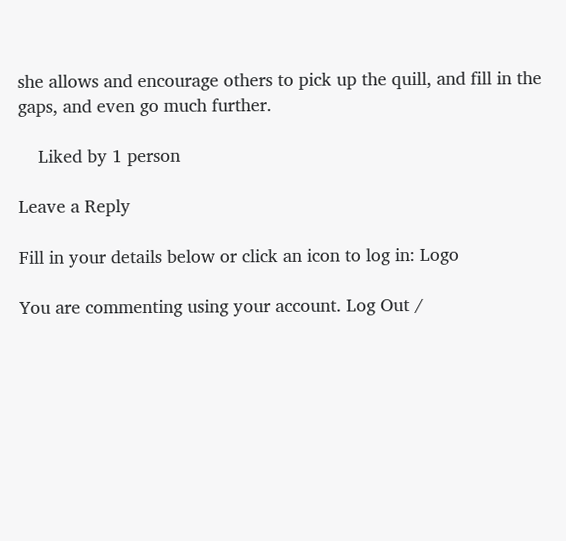she allows and encourage others to pick up the quill, and fill in the gaps, and even go much further.

    Liked by 1 person

Leave a Reply

Fill in your details below or click an icon to log in: Logo

You are commenting using your account. Log Out /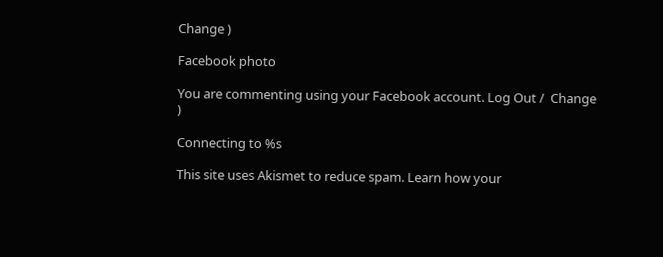Change )

Facebook photo

You are commenting using your Facebook account. Log Out /  Change )

Connecting to %s

This site uses Akismet to reduce spam. Learn how your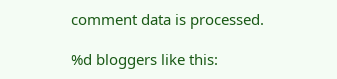comment data is processed.

%d bloggers like this: